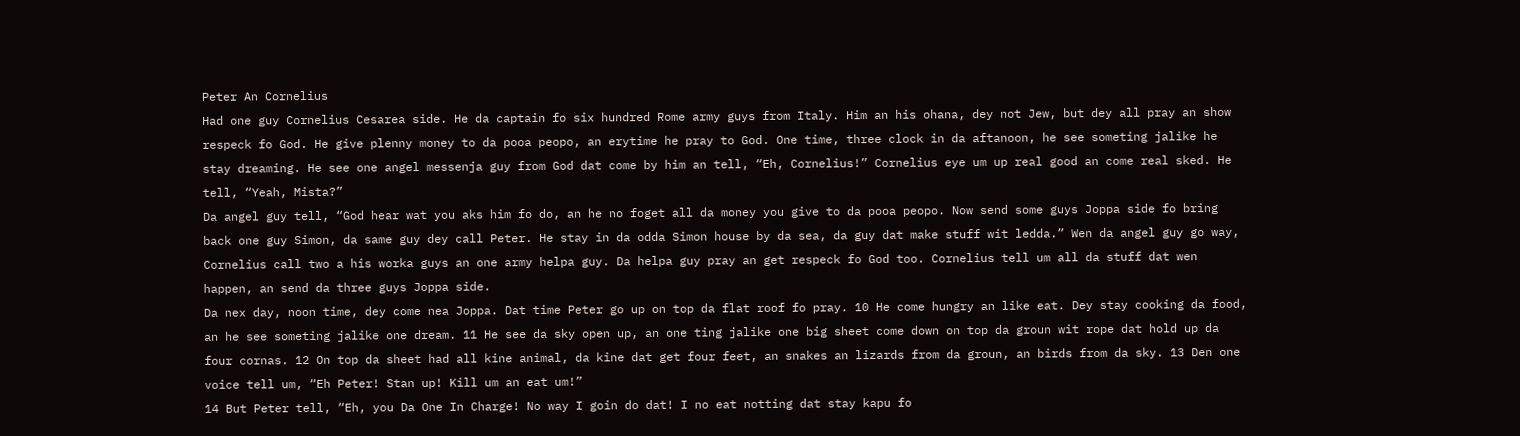Peter An Cornelius
Had one guy Cornelius Cesarea side. He da captain fo six hundred Rome army guys from Italy. Him an his ohana, dey not Jew, but dey all pray an show respeck fo God. He give plenny money to da pooa peopo, an erytime he pray to God. One time, three clock in da aftanoon, he see someting jalike he stay dreaming. He see one angel messenja guy from God dat come by him an tell, “Eh, Cornelius!” Cornelius eye um up real good an come real sked. He tell, “Yeah, Mista?”
Da angel guy tell, “God hear wat you aks him fo do, an he no foget all da money you give to da pooa peopo. Now send some guys Joppa side fo bring back one guy Simon, da same guy dey call Peter. He stay in da odda Simon house by da sea, da guy dat make stuff wit ledda.” Wen da angel guy go way, Cornelius call two a his worka guys an one army helpa guy. Da helpa guy pray an get respeck fo God too. Cornelius tell um all da stuff dat wen happen, an send da three guys Joppa side.
Da nex day, noon time, dey come nea Joppa. Dat time Peter go up on top da flat roof fo pray. 10 He come hungry an like eat. Dey stay cooking da food, an he see someting jalike one dream. 11 He see da sky open up, an one ting jalike one big sheet come down on top da groun wit rope dat hold up da four cornas. 12 On top da sheet had all kine animal, da kine dat get four feet, an snakes an lizards from da groun, an birds from da sky. 13 Den one voice tell um, “Eh Peter! Stan up! Kill um an eat um!”
14 But Peter tell, “Eh, you Da One In Charge! No way I goin do dat! I no eat notting dat stay kapu fo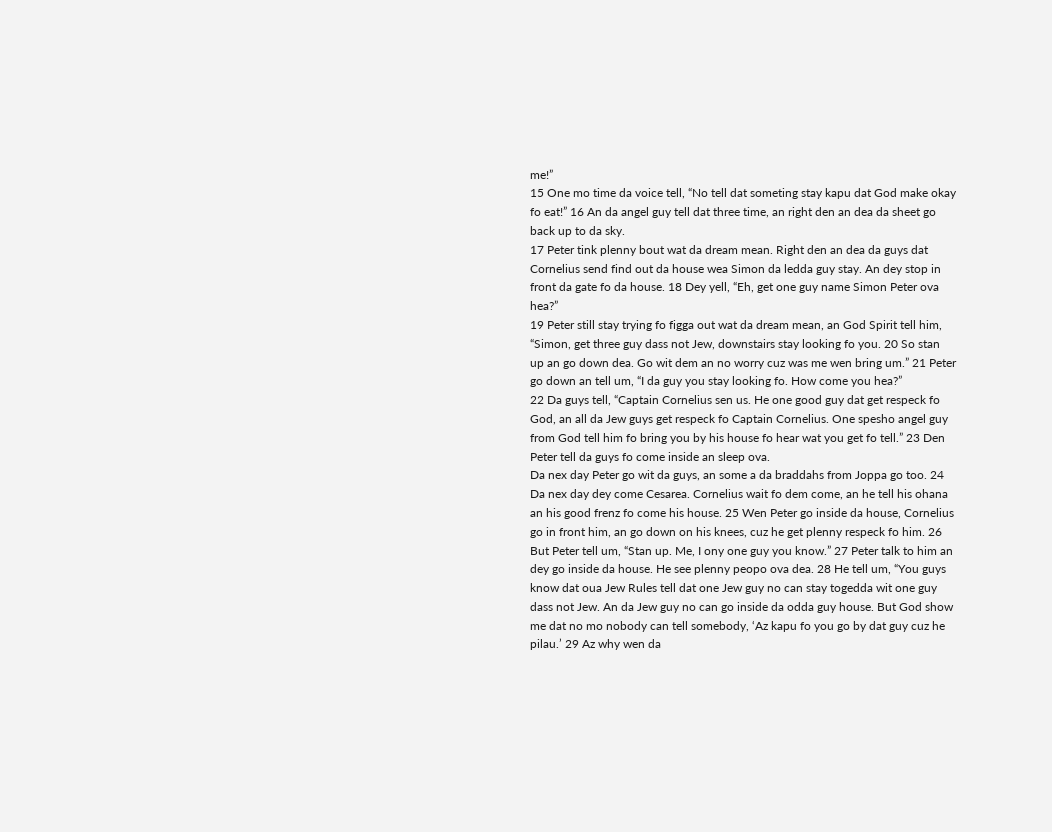me!”
15 One mo time da voice tell, “No tell dat someting stay kapu dat God make okay fo eat!” 16 An da angel guy tell dat three time, an right den an dea da sheet go back up to da sky.
17 Peter tink plenny bout wat da dream mean. Right den an dea da guys dat Cornelius send find out da house wea Simon da ledda guy stay. An dey stop in front da gate fo da house. 18 Dey yell, “Eh, get one guy name Simon Peter ova hea?”
19 Peter still stay trying fo figga out wat da dream mean, an God Spirit tell him, “Simon, get three guy dass not Jew, downstairs stay looking fo you. 20 So stan up an go down dea. Go wit dem an no worry cuz was me wen bring um.” 21 Peter go down an tell um, “I da guy you stay looking fo. How come you hea?”
22 Da guys tell, “Captain Cornelius sen us. He one good guy dat get respeck fo God, an all da Jew guys get respeck fo Captain Cornelius. One spesho angel guy from God tell him fo bring you by his house fo hear wat you get fo tell.” 23 Den Peter tell da guys fo come inside an sleep ova.
Da nex day Peter go wit da guys, an some a da braddahs from Joppa go too. 24 Da nex day dey come Cesarea. Cornelius wait fo dem come, an he tell his ohana an his good frenz fo come his house. 25 Wen Peter go inside da house, Cornelius go in front him, an go down on his knees, cuz he get plenny respeck fo him. 26 But Peter tell um, “Stan up. Me, I ony one guy you know.” 27 Peter talk to him an dey go inside da house. He see plenny peopo ova dea. 28 He tell um, “You guys know dat oua Jew Rules tell dat one Jew guy no can stay togedda wit one guy dass not Jew. An da Jew guy no can go inside da odda guy house. But God show me dat no mo nobody can tell somebody, ‘Az kapu fo you go by dat guy cuz he pilau.’ 29 Az why wen da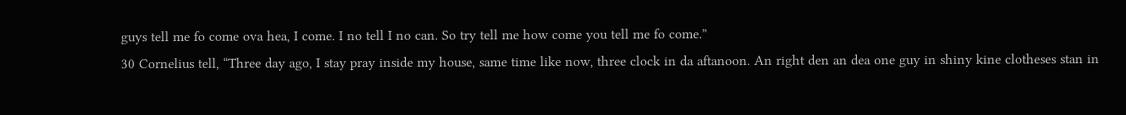guys tell me fo come ova hea, I come. I no tell I no can. So try tell me how come you tell me fo come.”
30 Cornelius tell, “Three day ago, I stay pray inside my house, same time like now, three clock in da aftanoon. An right den an dea one guy in shiny kine clotheses stan in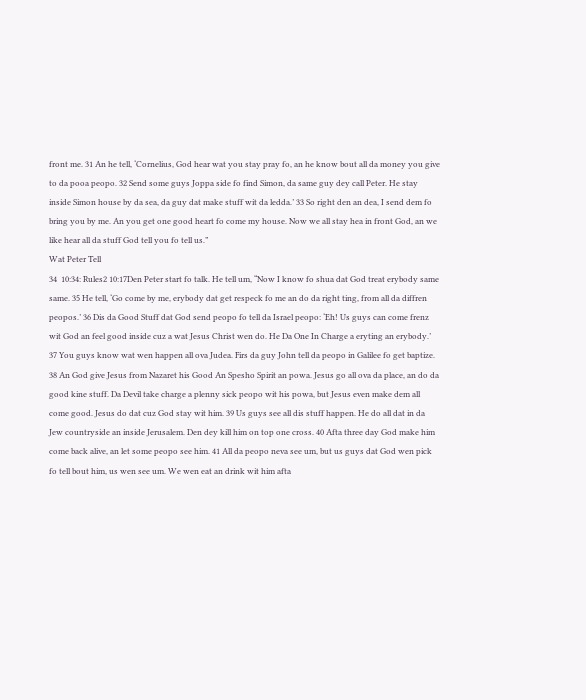front me. 31 An he tell, ‘Cornelius, God hear wat you stay pray fo, an he know bout all da money you give to da pooa peopo. 32 Send some guys Joppa side fo find Simon, da same guy dey call Peter. He stay inside Simon house by da sea, da guy dat make stuff wit da ledda.’ 33 So right den an dea, I send dem fo bring you by me. An you get one good heart fo come my house. Now we all stay hea in front God, an we like hear all da stuff God tell you fo tell us.”
Wat Peter Tell
34  10:34: Rules2 10:17Den Peter start fo talk. He tell um, “Now I know fo shua dat God treat erybody same same. 35 He tell, ‘Go come by me, erybody dat get respeck fo me an do da right ting, from all da diffren peopos.’ 36 Dis da Good Stuff dat God send peopo fo tell da Israel peopo: ‘Eh! Us guys can come frenz wit God an feel good inside cuz a wat Jesus Christ wen do. He Da One In Charge a eryting an erybody.’ 37 You guys know wat wen happen all ova Judea. Firs da guy John tell da peopo in Galilee fo get baptize. 38 An God give Jesus from Nazaret his Good An Spesho Spirit an powa. Jesus go all ova da place, an do da good kine stuff. Da Devil take charge a plenny sick peopo wit his powa, but Jesus even make dem all come good. Jesus do dat cuz God stay wit him. 39 Us guys see all dis stuff happen. He do all dat in da Jew countryside an inside Jerusalem. Den dey kill him on top one cross. 40 Afta three day God make him come back alive, an let some peopo see him. 41 All da peopo neva see um, but us guys dat God wen pick fo tell bout him, us wen see um. We wen eat an drink wit him afta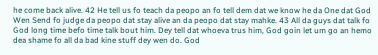he come back alive. 42 He tell us fo teach da peopo an fo tell dem dat we know he da One dat God Wen Send fo judge da peopo dat stay alive an da peopo dat stay mahke. 43 All da guys dat talk fo God long time befo time talk bout him. Dey tell dat whoeva trus him, God goin let um go an hemo dea shame fo all da bad kine stuff dey wen do. God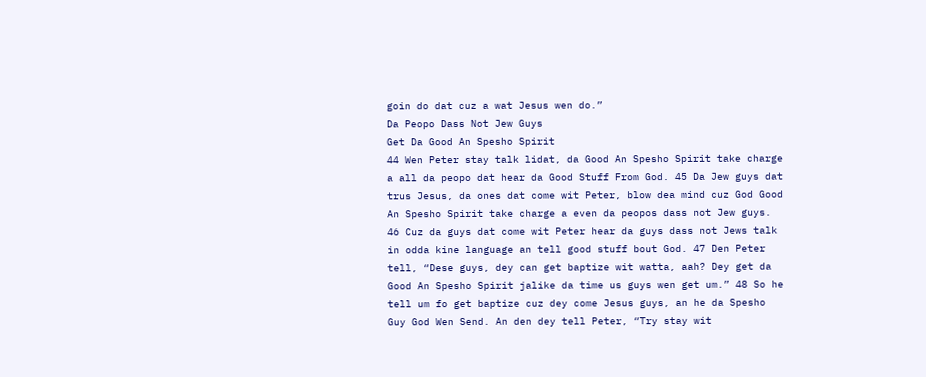goin do dat cuz a wat Jesus wen do.”
Da Peopo Dass Not Jew Guys
Get Da Good An Spesho Spirit
44 Wen Peter stay talk lidat, da Good An Spesho Spirit take charge a all da peopo dat hear da Good Stuff From God. 45 Da Jew guys dat trus Jesus, da ones dat come wit Peter, blow dea mind cuz God Good An Spesho Spirit take charge a even da peopos dass not Jew guys. 46 Cuz da guys dat come wit Peter hear da guys dass not Jews talk in odda kine language an tell good stuff bout God. 47 Den Peter tell, “Dese guys, dey can get baptize wit watta, aah? Dey get da Good An Spesho Spirit jalike da time us guys wen get um.” 48 So he tell um fo get baptize cuz dey come Jesus guys, an he da Spesho Guy God Wen Send. An den dey tell Peter, “Try stay wit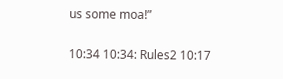us some moa!”

10:34 10:34: Rules2 10:17